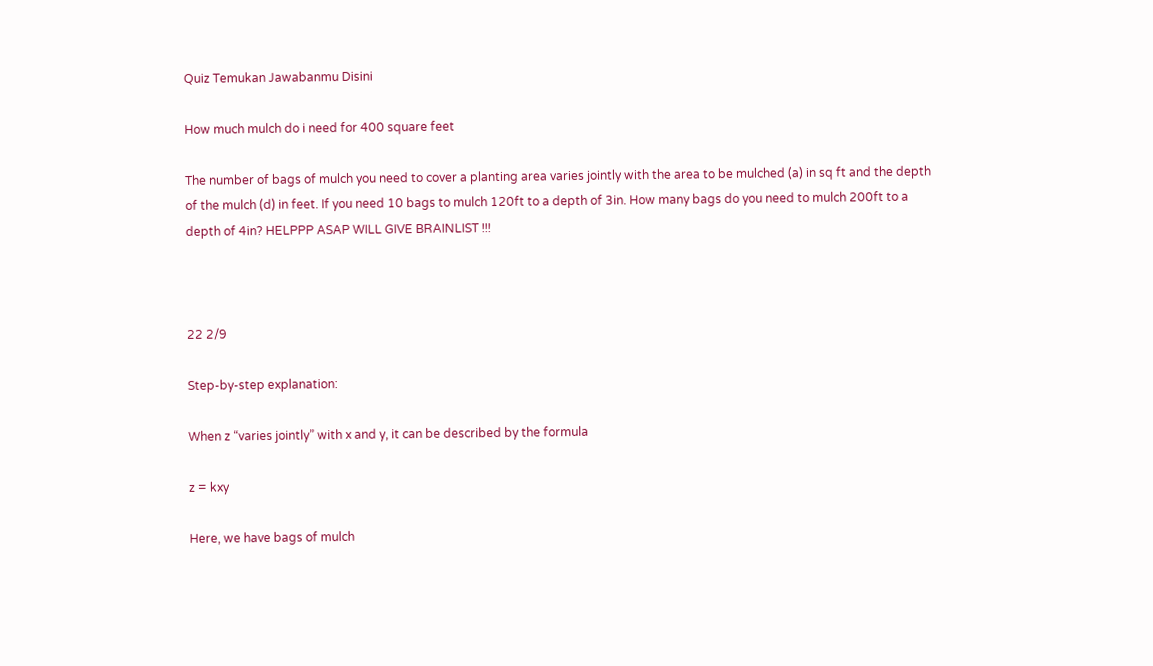Quiz Temukan Jawabanmu Disini

How much mulch do i need for 400 square feet

The number of bags of mulch you need to cover a planting area varies jointly with the area to be mulched (a) in sq ft and the depth of the mulch (d) in feet. If you need 10 bags to mulch 120ft to a depth of 3in. How many bags do you need to mulch 200ft to a depth of 4in? HELPPP ASAP WILL GIVE BRAINLIST !!!



22 2/9

Step-by-step explanation:

When z “varies jointly” with x and y, it can be described by the formula

z = kxy

Here, we have bags of mulch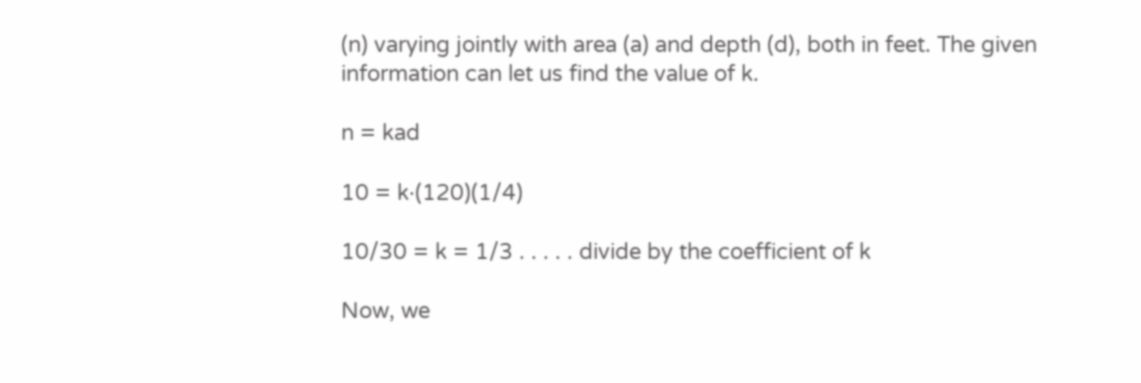(n) varying jointly with area (a) and depth (d), both in feet. The given information can let us find the value of k.

n = kad

10 = k·(120)(1/4)

10/30 = k = 1/3 . . . . . divide by the coefficient of k

Now, we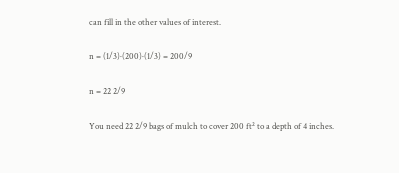can fill in the other values of interest.

n = (1/3)·(200)·(1/3) = 200/9

n = 22 2/9

You need 22 2/9 bags of mulch to cover 200 ft² to a depth of 4 inches.